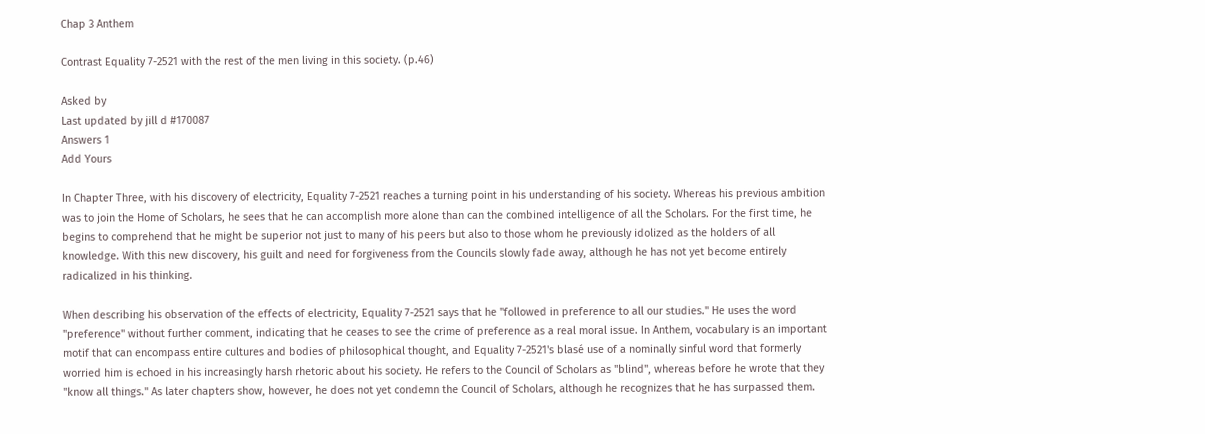Chap 3 Anthem

Contrast Equality 7-2521 with the rest of the men living in this society. (p.46)

Asked by
Last updated by jill d #170087
Answers 1
Add Yours

In Chapter Three, with his discovery of electricity, Equality 7-2521 reaches a turning point in his understanding of his society. Whereas his previous ambition was to join the Home of Scholars, he sees that he can accomplish more alone than can the combined intelligence of all the Scholars. For the first time, he begins to comprehend that he might be superior not just to many of his peers but also to those whom he previously idolized as the holders of all knowledge. With this new discovery, his guilt and need for forgiveness from the Councils slowly fade away, although he has not yet become entirely radicalized in his thinking.

When describing his observation of the effects of electricity, Equality 7-2521 says that he "followed in preference to all our studies." He uses the word "preference" without further comment, indicating that he ceases to see the crime of preference as a real moral issue. In Anthem, vocabulary is an important motif that can encompass entire cultures and bodies of philosophical thought, and Equality 7-2521's blasé use of a nominally sinful word that formerly worried him is echoed in his increasingly harsh rhetoric about his society. He refers to the Council of Scholars as "blind", whereas before he wrote that they "know all things." As later chapters show, however, he does not yet condemn the Council of Scholars, although he recognizes that he has surpassed them.